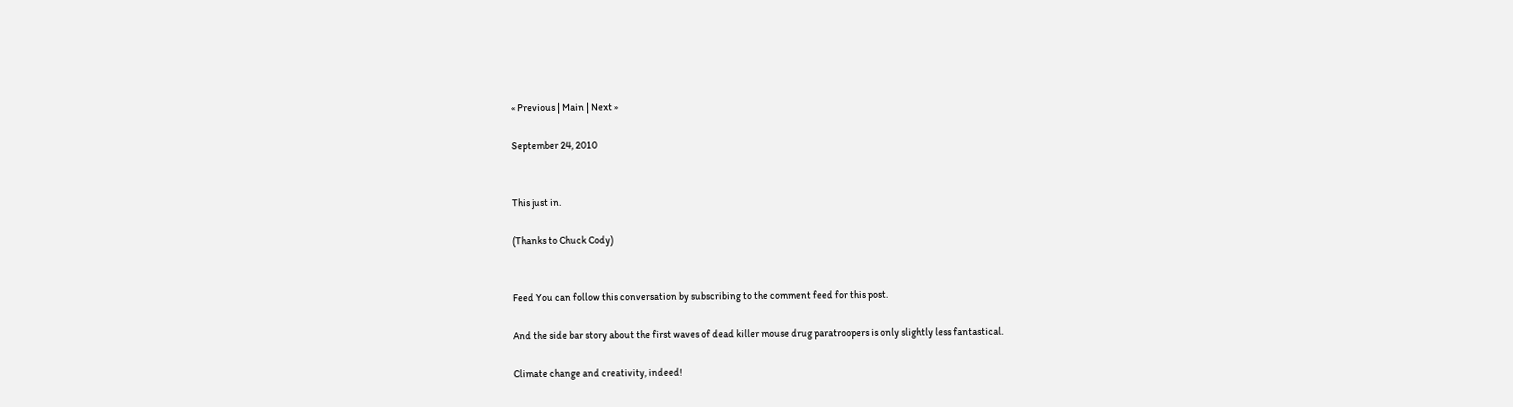« Previous | Main | Next »

September 24, 2010


This just in.

(Thanks to Chuck Cody)


Feed You can follow this conversation by subscribing to the comment feed for this post.

And the side bar story about the first waves of dead killer mouse drug paratroopers is only slightly less fantastical.

Climate change and creativity, indeed!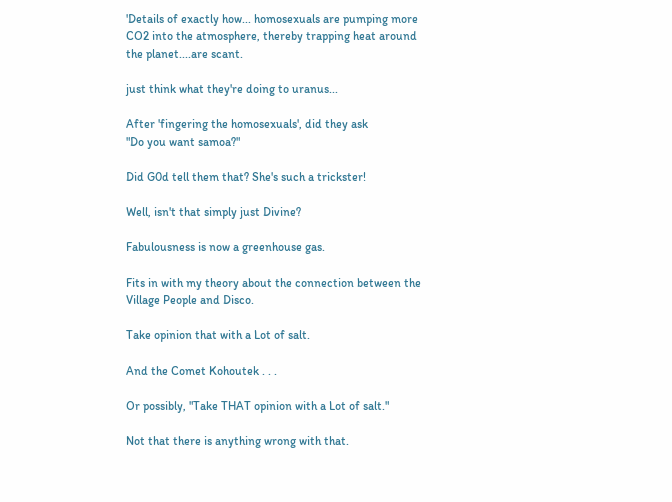'Details of exactly how... homosexuals are pumping more CO2 into the atmosphere, thereby trapping heat around the planet....are scant.

just think what they're doing to uranus...

After 'fingering the homosexuals', did they ask
"Do you want samoa?"

Did G0d tell them that? She's such a trickster!

Well, isn't that simply just Divine?

Fabulousness is now a greenhouse gas.

Fits in with my theory about the connection between the Village People and Disco.

Take opinion that with a Lot of salt.

And the Comet Kohoutek . . .

Or possibly, "Take THAT opinion with a Lot of salt."

Not that there is anything wrong with that.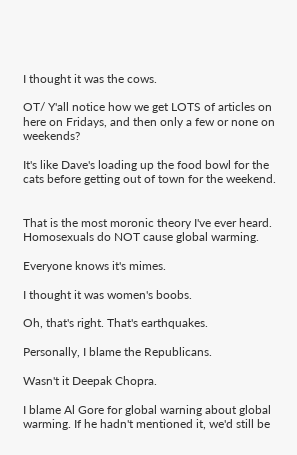I thought it was the cows.

OT/ Y'all notice how we get LOTS of articles on here on Fridays, and then only a few or none on weekends?

It's like Dave's loading up the food bowl for the cats before getting out of town for the weekend.


That is the most moronic theory I've ever heard. Homosexuals do NOT cause global warming.

Everyone knows it's mimes.

I thought it was women's boobs.

Oh, that's right. That's earthquakes.

Personally, I blame the Republicans.

Wasn't it Deepak Chopra.

I blame Al Gore for global warning about global warming. If he hadn't mentioned it, we'd still be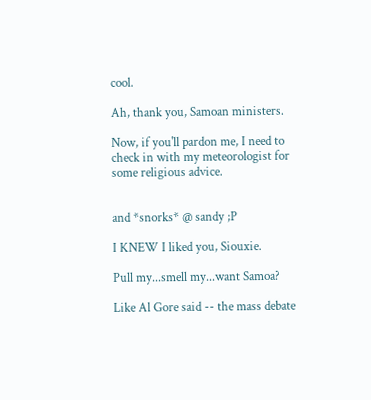cool.

Ah, thank you, Samoan ministers.

Now, if you'll pardon me, I need to check in with my meteorologist for some religious advice.


and *snorks* @ sandy ;P

I KNEW I liked you, Siouxie.

Pull my...smell my...want Samoa?

Like Al Gore said -- the mass debate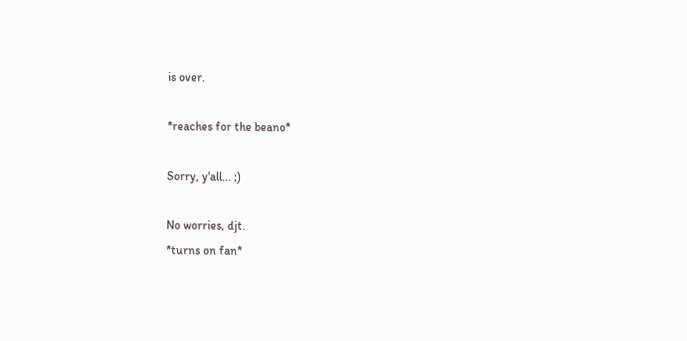is over.

*reaches for the beano*

Sorry, y'all... ;)

No worries, djt.
*turns on fan*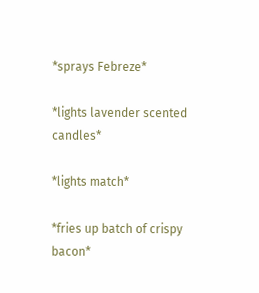*sprays Febreze*

*lights lavender scented candles*

*lights match*

*fries up batch of crispy bacon*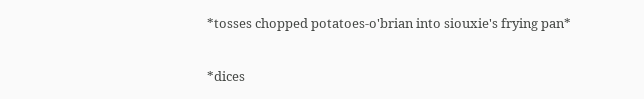*tosses chopped potatoes-o'brian into siouxie's frying pan*

*dices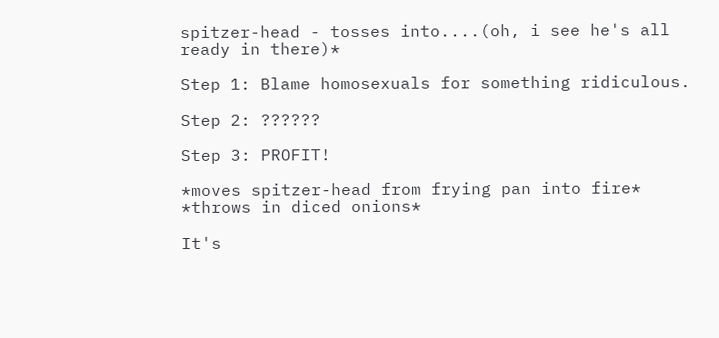spitzer-head - tosses into....(oh, i see he's all ready in there)*

Step 1: Blame homosexuals for something ridiculous.

Step 2: ??????

Step 3: PROFIT!

*moves spitzer-head from frying pan into fire*
*throws in diced onions*

It's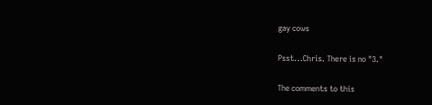gay cows

Psst...Chris. There is no "3."

The comments to this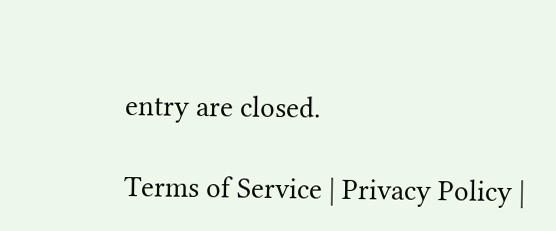entry are closed.

Terms of Service | Privacy Policy |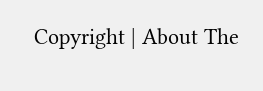Copyright | About The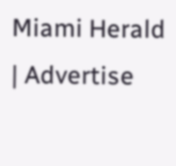Miami Herald | Advertise